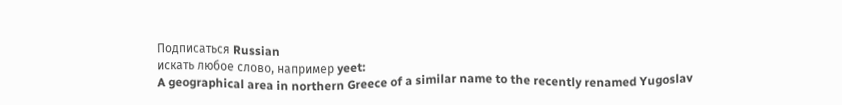Подписаться Russian
искать любое слово, например yeet:
A geographical area in northern Greece of a similar name to the recently renamed Yugoslav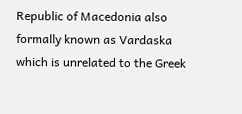Republic of Macedonia also formally known as Vardaska which is unrelated to the Greek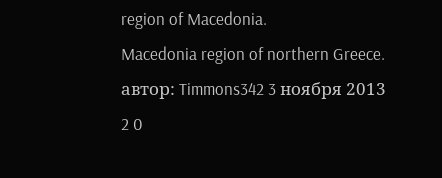region of Macedonia.
Macedonia region of northern Greece.
автор: Timmons342 3 ноября 2013
2 0